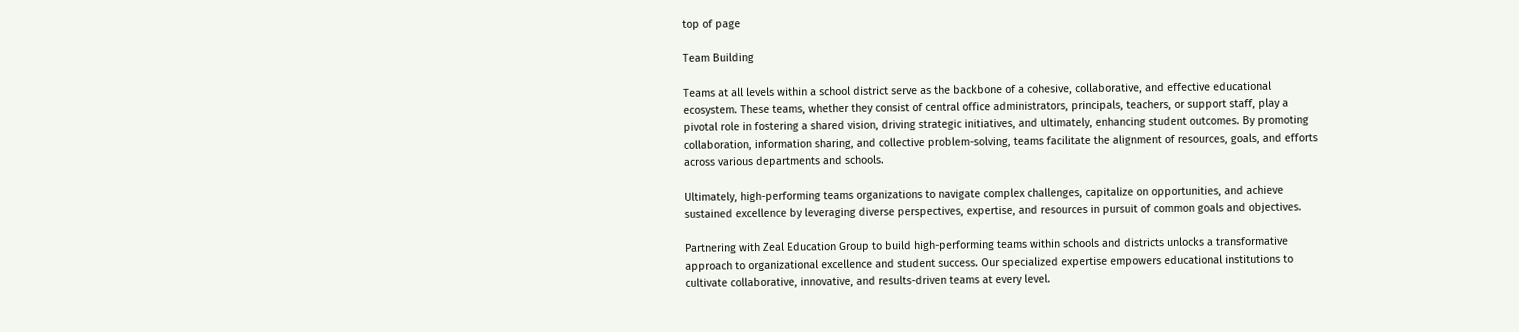top of page

Team Building

Teams at all levels within a school district serve as the backbone of a cohesive, collaborative, and effective educational ecosystem. These teams, whether they consist of central office administrators, principals, teachers, or support staff, play a pivotal role in fostering a shared vision, driving strategic initiatives, and ultimately, enhancing student outcomes. By promoting collaboration, information sharing, and collective problem-solving, teams facilitate the alignment of resources, goals, and efforts across various departments and schools.

Ultimately, high-performing teams organizations to navigate complex challenges, capitalize on opportunities, and achieve sustained excellence by leveraging diverse perspectives, expertise, and resources in pursuit of common goals and objectives.

Partnering with Zeal Education Group to build high-performing teams within schools and districts unlocks a transformative approach to organizational excellence and student success. Our specialized expertise empowers educational institutions to cultivate collaborative, innovative, and results-driven teams at every level.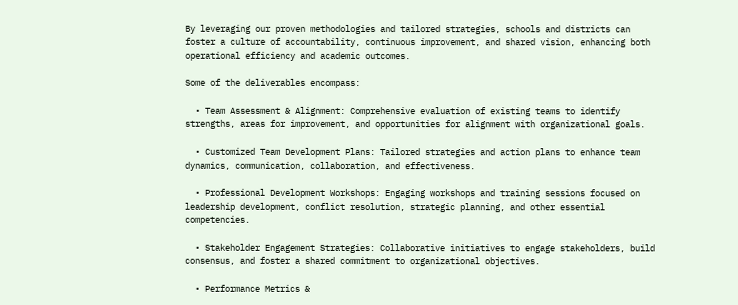By leveraging our proven methodologies and tailored strategies, schools and districts can foster a culture of accountability, continuous improvement, and shared vision, enhancing both operational efficiency and academic outcomes.

Some of the deliverables encompass:

  • Team Assessment & Alignment: Comprehensive evaluation of existing teams to identify strengths, areas for improvement, and opportunities for alignment with organizational goals.

  • Customized Team Development Plans: Tailored strategies and action plans to enhance team dynamics, communication, collaboration, and effectiveness.

  • Professional Development Workshops: Engaging workshops and training sessions focused on leadership development, conflict resolution, strategic planning, and other essential competencies.

  • Stakeholder Engagement Strategies: Collaborative initiatives to engage stakeholders, build consensus, and foster a shared commitment to organizational objectives.

  • Performance Metrics &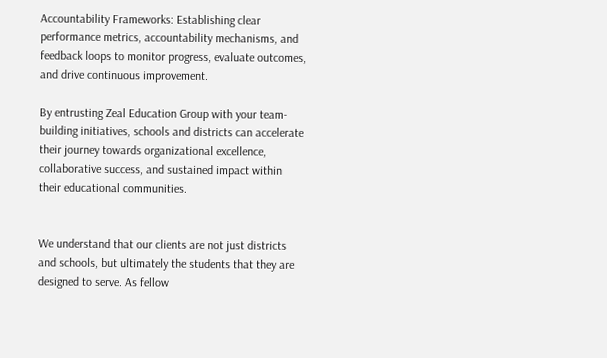Accountability Frameworks: Establishing clear performance metrics, accountability mechanisms, and feedback loops to monitor progress, evaluate outcomes, and drive continuous improvement.

By entrusting Zeal Education Group with your team-building initiatives, schools and districts can accelerate their journey towards organizational excellence, collaborative success, and sustained impact within their educational communities.


We understand that our clients are not just districts and schools, but ultimately the students that they are designed to serve. As fellow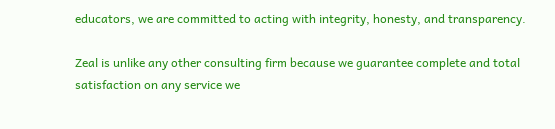educators, we are committed to acting with integrity, honesty, and transparency.

Zeal is unlike any other consulting firm because we guarantee complete and total satisfaction on any service we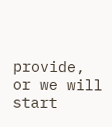provide, or we will start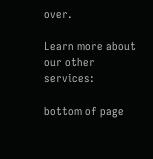over.

Learn more about our other services:

bottom of page